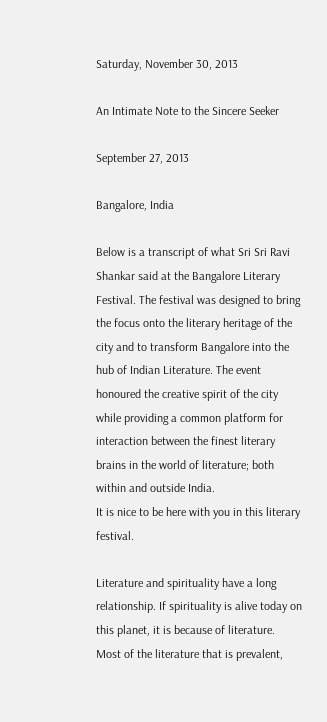Saturday, November 30, 2013

An Intimate Note to the Sincere Seeker

September 27, 2013

Bangalore, India

Below is a transcript of what Sri Sri Ravi Shankar said at the Bangalore Literary Festival. The festival was designed to bring the focus onto the literary heritage of the city and to transform Bangalore into the hub of Indian Literature. The event honoured the creative spirit of the city while providing a common platform for interaction between the finest literary brains in the world of literature; both within and outside India.
It is nice to be here with you in this literary festival.

Literature and spirituality have a long relationship. If spirituality is alive today on this planet, it is because of literature. Most of the literature that is prevalent,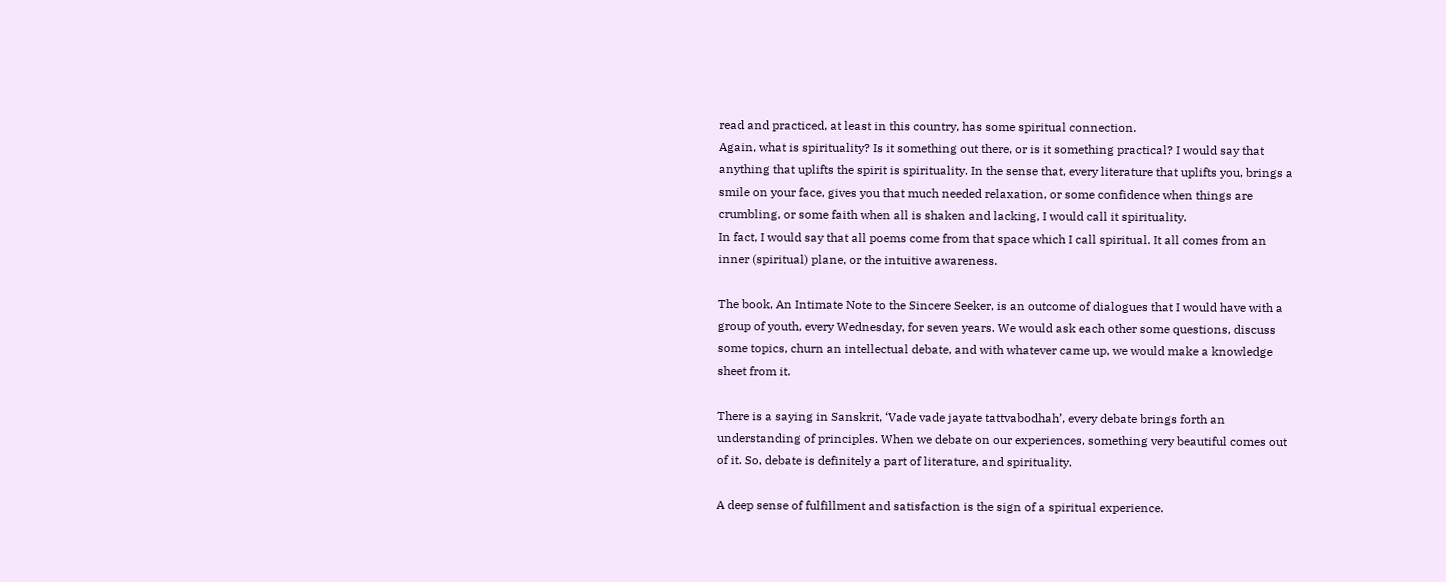read and practiced, at least in this country, has some spiritual connection.
Again, what is spirituality? Is it something out there, or is it something practical? I would say that anything that uplifts the spirit is spirituality. In the sense that, every literature that uplifts you, brings a smile on your face, gives you that much needed relaxation, or some confidence when things are crumbling, or some faith when all is shaken and lacking, I would call it spirituality.
In fact, I would say that all poems come from that space which I call spiritual. It all comes from an inner (spiritual) plane, or the intuitive awareness.

The book, An Intimate Note to the Sincere Seeker, is an outcome of dialogues that I would have with a group of youth, every Wednesday, for seven years. We would ask each other some questions, discuss some topics, churn an intellectual debate, and with whatever came up, we would make a knowledge sheet from it.

There is a saying in Sanskrit, ‘Vade vade jayate tattvabodhah’, every debate brings forth an understanding of principles. When we debate on our experiences, something very beautiful comes out of it. So, debate is definitely a part of literature, and spirituality.

A deep sense of fulfillment and satisfaction is the sign of a spiritual experience.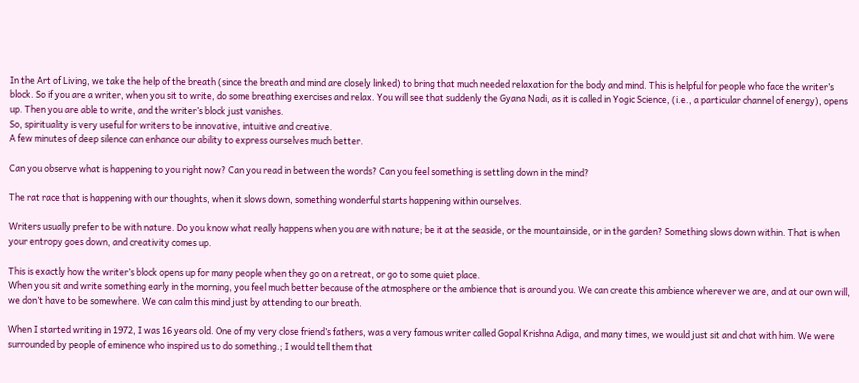In the Art of Living, we take the help of the breath (since the breath and mind are closely linked) to bring that much needed relaxation for the body and mind. This is helpful for people who face the writer’s block. So if you are a writer, when you sit to write, do some breathing exercises and relax. You will see that suddenly the Gyana Nadi, as it is called in Yogic Science, (i.e., a particular channel of energy), opens up. Then you are able to write, and the writer’s block just vanishes.
So, spirituality is very useful for writers to be innovative, intuitive and creative.
A few minutes of deep silence can enhance our ability to express ourselves much better.

Can you observe what is happening to you right now? Can you read in between the words? Can you feel something is settling down in the mind?

The rat race that is happening with our thoughts, when it slows down, something wonderful starts happening within ourselves.

Writers usually prefer to be with nature. Do you know what really happens when you are with nature; be it at the seaside, or the mountainside, or in the garden? Something slows down within. That is when your entropy goes down, and creativity comes up.

This is exactly how the writer’s block opens up for many people when they go on a retreat, or go to some quiet place.
When you sit and write something early in the morning, you feel much better because of the atmosphere or the ambience that is around you. We can create this ambience wherever we are, and at our own will, we don’t have to be somewhere. We can calm this mind just by attending to our breath.

When I started writing in 1972, I was 16 years old. One of my very close friend’s fathers, was a very famous writer called Gopal Krishna Adiga, and many times, we would just sit and chat with him. We were surrounded by people of eminence who inspired us to do something.; I would tell them that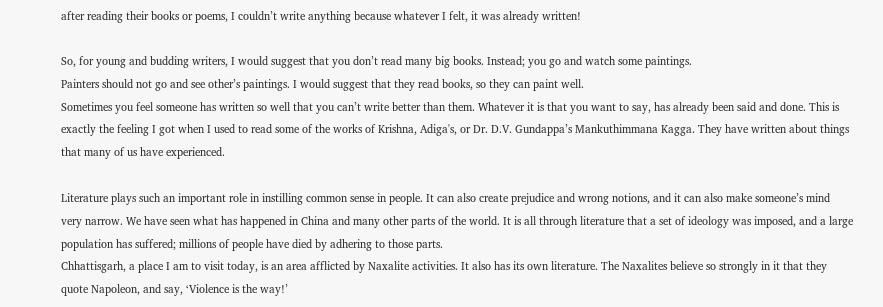after reading their books or poems, I couldn’t write anything because whatever I felt, it was already written!

So, for young and budding writers, I would suggest that you don’t read many big books. Instead; you go and watch some paintings.
Painters should not go and see other’s paintings. I would suggest that they read books, so they can paint well.
Sometimes you feel someone has written so well that you can’t write better than them. Whatever it is that you want to say, has already been said and done. This is exactly the feeling I got when I used to read some of the works of Krishna, Adiga's, or Dr. D.V. Gundappa’s Mankuthimmana Kagga. They have written about things that many of us have experienced.

Literature plays such an important role in instilling common sense in people. It can also create prejudice and wrong notions, and it can also make someone’s mind very narrow. We have seen what has happened in China and many other parts of the world. It is all through literature that a set of ideology was imposed, and a large population has suffered; millions of people have died by adhering to those parts.
Chhattisgarh, a place I am to visit today, is an area afflicted by Naxalite activities. It also has its own literature. The Naxalites believe so strongly in it that they quote Napoleon, and say, ‘Violence is the way!’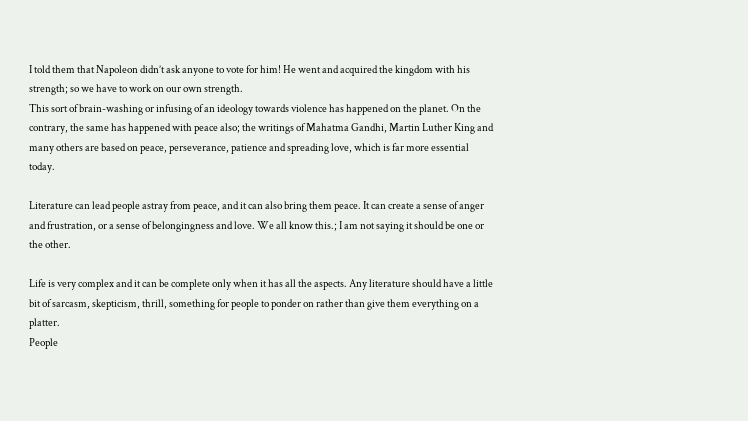I told them that Napoleon didn’t ask anyone to vote for him! He went and acquired the kingdom with his strength; so we have to work on our own strength.
This sort of brain-washing or infusing of an ideology towards violence has happened on the planet. On the contrary, the same has happened with peace also; the writings of Mahatma Gandhi, Martin Luther King and many others are based on peace, perseverance, patience and spreading love, which is far more essential today.

Literature can lead people astray from peace, and it can also bring them peace. It can create a sense of anger and frustration, or a sense of belongingness and love. We all know this.; I am not saying it should be one or the other.

Life is very complex and it can be complete only when it has all the aspects. Any literature should have a little bit of sarcasm, skepticism, thrill, something for people to ponder on rather than give them everything on a platter.
People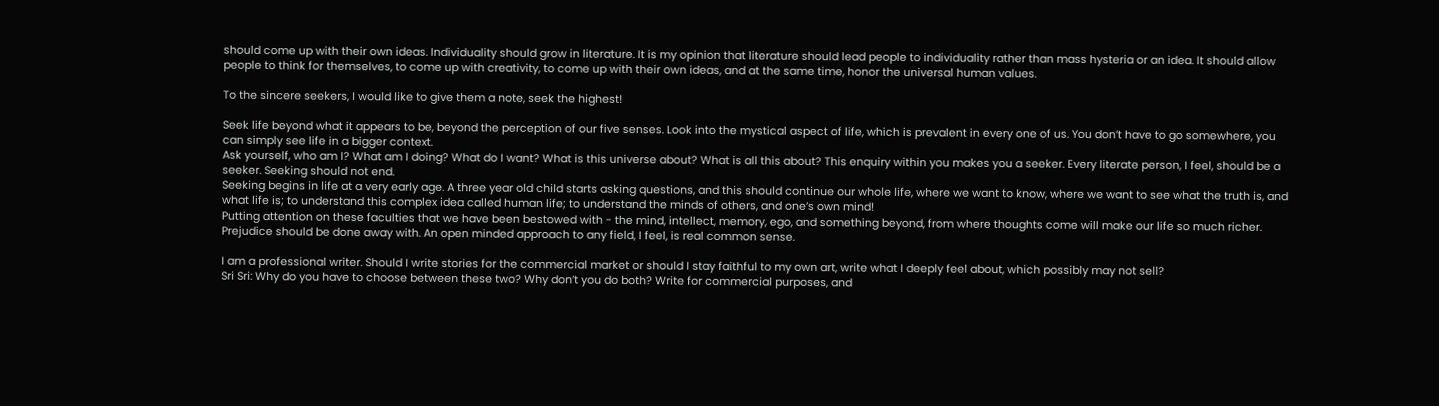should come up with their own ideas. Individuality should grow in literature. It is my opinion that literature should lead people to individuality rather than mass hysteria or an idea. It should allow people to think for themselves, to come up with creativity, to come up with their own ideas, and at the same time, honor the universal human values.

To the sincere seekers, I would like to give them a note, seek the highest!

Seek life beyond what it appears to be, beyond the perception of our five senses. Look into the mystical aspect of life, which is prevalent in every one of us. You don’t have to go somewhere, you can simply see life in a bigger context.
Ask yourself, who am I? What am I doing? What do I want? What is this universe about? What is all this about? This enquiry within you makes you a seeker. Every literate person, I feel, should be a seeker. Seeking should not end.
Seeking begins in life at a very early age. A three year old child starts asking questions, and this should continue our whole life, where we want to know, where we want to see what the truth is, and what life is; to understand this complex idea called human life; to understand the minds of others, and one’s own mind!
Putting attention on these faculties that we have been bestowed with - the mind, intellect, memory, ego, and something beyond, from where thoughts come will make our life so much richer. Prejudice should be done away with. An open minded approach to any field, I feel, is real common sense.

I am a professional writer. Should I write stories for the commercial market or should I stay faithful to my own art, write what I deeply feel about, which possibly may not sell?
Sri Sri: Why do you have to choose between these two? Why don’t you do both? Write for commercial purposes, and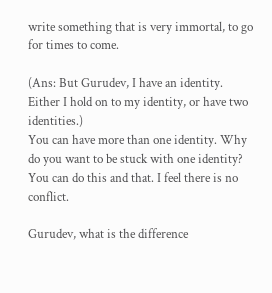write something that is very immortal, to go for times to come.

(Ans: But Gurudev, I have an identity. Either I hold on to my identity, or have two identities.)
You can have more than one identity. Why do you want to be stuck with one identity? You can do this and that. I feel there is no conflict.

Gurudev, what is the difference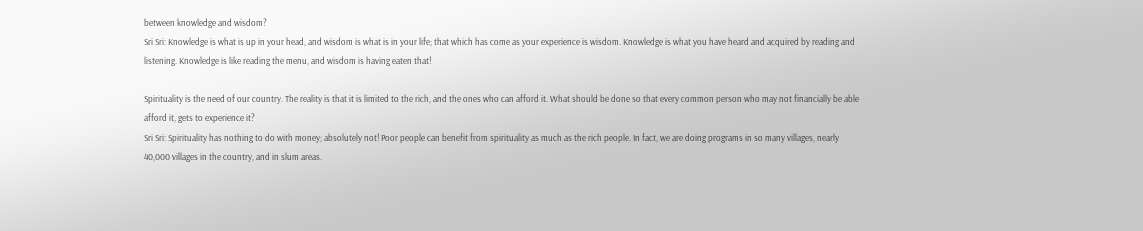between knowledge and wisdom?
Sri Sri: Knowledge is what is up in your head, and wisdom is what is in your life; that which has come as your experience is wisdom. Knowledge is what you have heard and acquired by reading and listening. Knowledge is like reading the menu, and wisdom is having eaten that!

Spirituality is the need of our country. The reality is that it is limited to the rich, and the ones who can afford it. What should be done so that every common person who may not financially be able afford it, gets to experience it?
Sri Sri: Spirituality has nothing to do with money; absolutely not! Poor people can benefit from spirituality as much as the rich people. In fact, we are doing programs in so many villages, nearly 40,000 villages in the country, and in slum areas.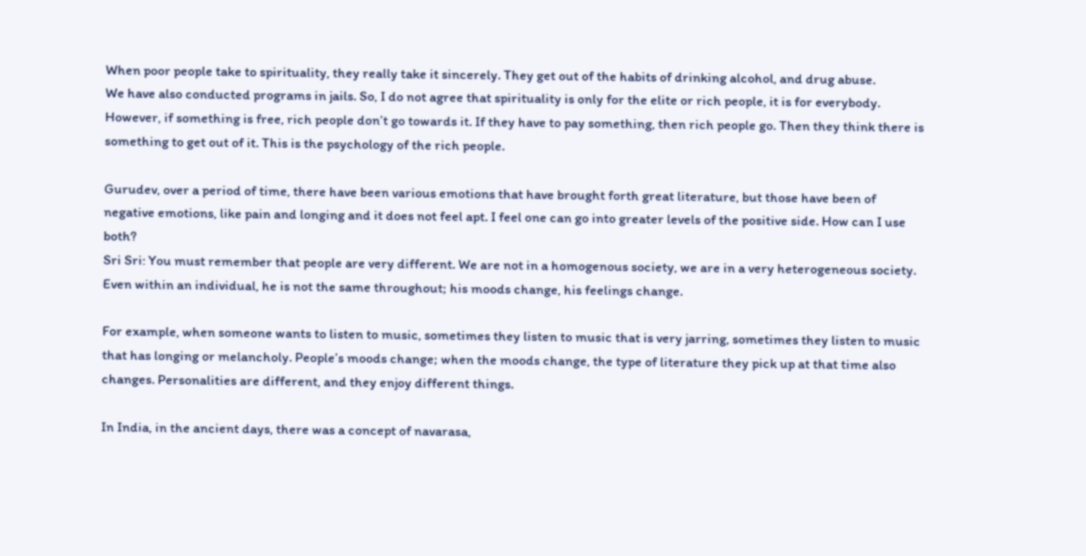When poor people take to spirituality, they really take it sincerely. They get out of the habits of drinking alcohol, and drug abuse.
We have also conducted programs in jails. So, I do not agree that spirituality is only for the elite or rich people, it is for everybody. However, if something is free, rich people don’t go towards it. If they have to pay something, then rich people go. Then they think there is something to get out of it. This is the psychology of the rich people.

Gurudev, over a period of time, there have been various emotions that have brought forth great literature, but those have been of negative emotions, like pain and longing and it does not feel apt. I feel one can go into greater levels of the positive side. How can I use both?
Sri Sri: You must remember that people are very different. We are not in a homogenous society, we are in a very heterogeneous society. Even within an individual, he is not the same throughout; his moods change, his feelings change.

For example, when someone wants to listen to music, sometimes they listen to music that is very jarring, sometimes they listen to music that has longing or melancholy. People’s moods change; when the moods change, the type of literature they pick up at that time also changes. Personalities are different, and they enjoy different things.

In India, in the ancient days, there was a concept of navarasa,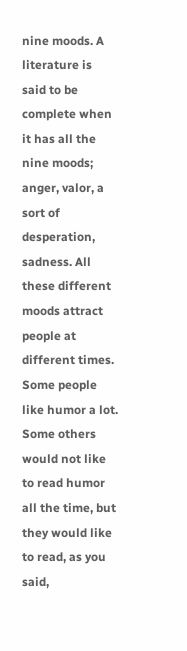nine moods. A literature is said to be complete when it has all the nine moods; anger, valor, a sort of desperation, sadness. All these different moods attract people at different times. Some people like humor a lot. Some others would not like to read humor all the time, but they would like to read, as you said,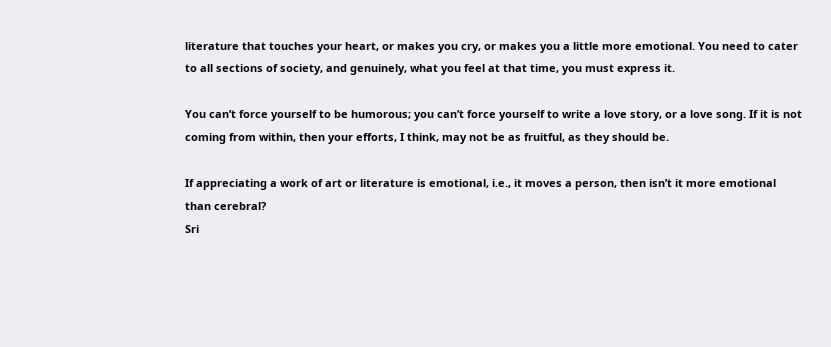literature that touches your heart, or makes you cry, or makes you a little more emotional. You need to cater to all sections of society, and genuinely, what you feel at that time, you must express it.

You can’t force yourself to be humorous; you can’t force yourself to write a love story, or a love song. If it is not coming from within, then your efforts, I think, may not be as fruitful, as they should be.

If appreciating a work of art or literature is emotional, i.e., it moves a person, then isn’t it more emotional than cerebral?
Sri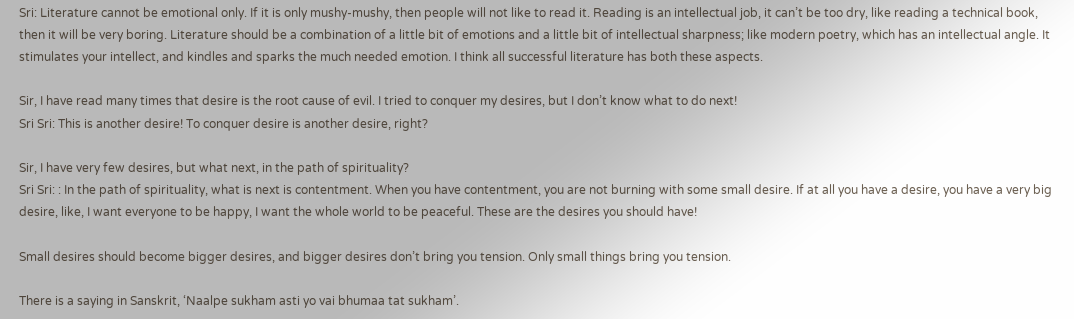Sri: Literature cannot be emotional only. If it is only mushy-mushy, then people will not like to read it. Reading is an intellectual job, it can’t be too dry, like reading a technical book, then it will be very boring. Literature should be a combination of a little bit of emotions and a little bit of intellectual sharpness; like modern poetry, which has an intellectual angle. It stimulates your intellect, and kindles and sparks the much needed emotion. I think all successful literature has both these aspects.

Sir, I have read many times that desire is the root cause of evil. I tried to conquer my desires, but I don’t know what to do next!
Sri Sri: This is another desire! To conquer desire is another desire, right?

Sir, I have very few desires, but what next, in the path of spirituality?
Sri Sri: : In the path of spirituality, what is next is contentment. When you have contentment, you are not burning with some small desire. If at all you have a desire, you have a very big desire, like, I want everyone to be happy, I want the whole world to be peaceful. These are the desires you should have!

Small desires should become bigger desires, and bigger desires don’t bring you tension. Only small things bring you tension.

There is a saying in Sanskrit, ‘Naalpe sukham asti yo vai bhumaa tat sukham’.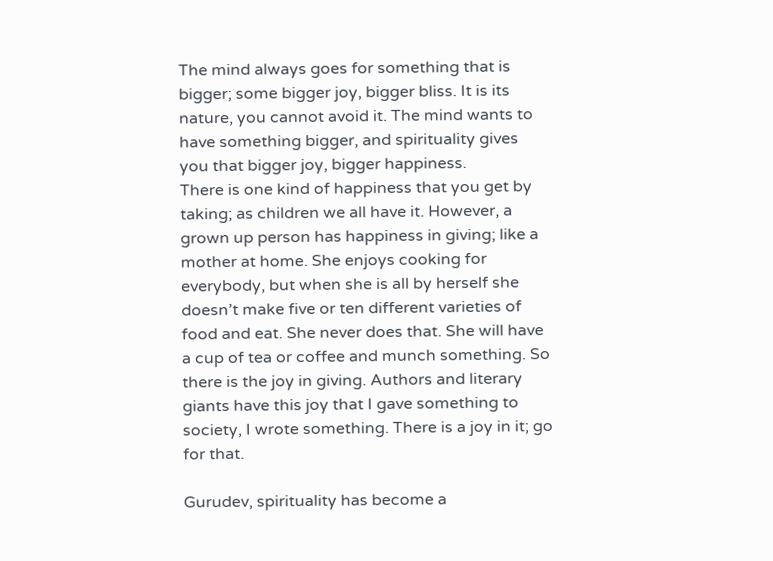The mind always goes for something that is bigger; some bigger joy, bigger bliss. It is its nature, you cannot avoid it. The mind wants to have something bigger, and spirituality gives you that bigger joy, bigger happiness.
There is one kind of happiness that you get by taking; as children we all have it. However, a grown up person has happiness in giving; like a mother at home. She enjoys cooking for everybody, but when she is all by herself she doesn’t make five or ten different varieties of food and eat. She never does that. She will have a cup of tea or coffee and munch something. So there is the joy in giving. Authors and literary giants have this joy that I gave something to society, I wrote something. There is a joy in it; go for that.

Gurudev, spirituality has become a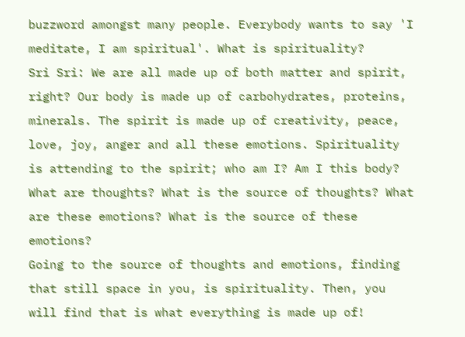buzzword amongst many people. Everybody wants to say 'I meditate, I am spiritual'. What is spirituality?
Sri Sri: We are all made up of both matter and spirit, right? Our body is made up of carbohydrates, proteins, minerals. The spirit is made up of creativity, peace, love, joy, anger and all these emotions. Spirituality is attending to the spirit; who am I? Am I this body? What are thoughts? What is the source of thoughts? What are these emotions? What is the source of these emotions?
Going to the source of thoughts and emotions, finding that still space in you, is spirituality. Then, you will find that is what everything is made up of!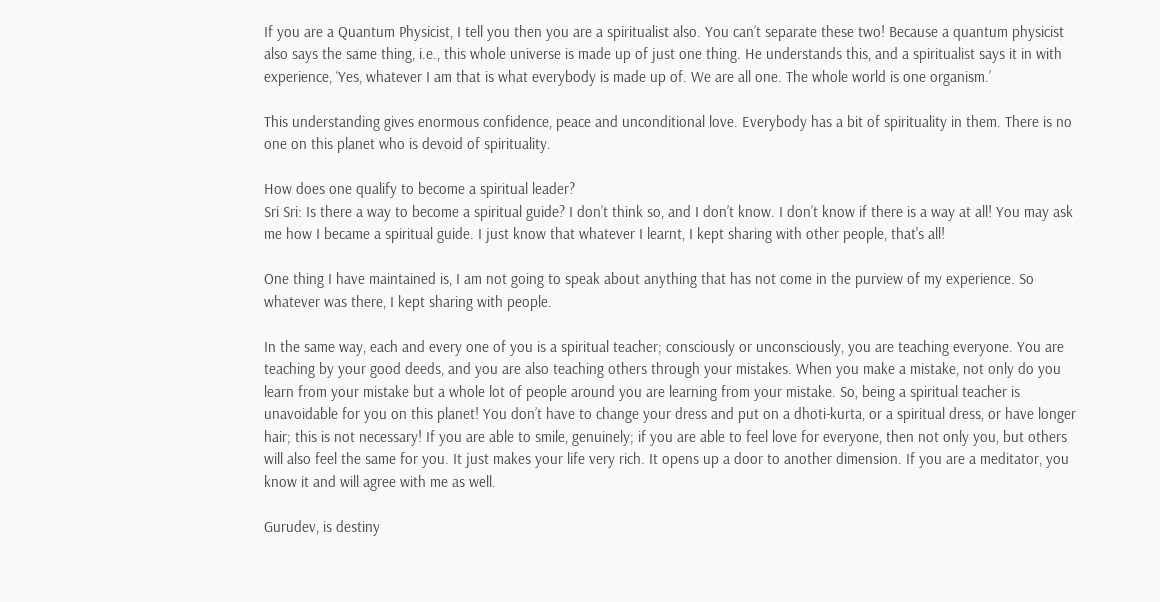If you are a Quantum Physicist, I tell you then you are a spiritualist also. You can’t separate these two! Because a quantum physicist also says the same thing, i.e., this whole universe is made up of just one thing. He understands this, and a spiritualist says it in with experience, ‘Yes, whatever I am that is what everybody is made up of. We are all one. The whole world is one organism.’

This understanding gives enormous confidence, peace and unconditional love. Everybody has a bit of spirituality in them. There is no one on this planet who is devoid of spirituality.

How does one qualify to become a spiritual leader?
Sri Sri: Is there a way to become a spiritual guide? I don’t think so, and I don’t know. I don’t know if there is a way at all! You may ask me how I became a spiritual guide. I just know that whatever I learnt, I kept sharing with other people, that's all!

One thing I have maintained is, I am not going to speak about anything that has not come in the purview of my experience. So whatever was there, I kept sharing with people.

In the same way, each and every one of you is a spiritual teacher; consciously or unconsciously, you are teaching everyone. You are teaching by your good deeds, and you are also teaching others through your mistakes. When you make a mistake, not only do you learn from your mistake but a whole lot of people around you are learning from your mistake. So, being a spiritual teacher is unavoidable for you on this planet! You don’t have to change your dress and put on a dhoti-kurta, or a spiritual dress, or have longer hair; this is not necessary! If you are able to smile, genuinely; if you are able to feel love for everyone, then not only you, but others will also feel the same for you. It just makes your life very rich. It opens up a door to another dimension. If you are a meditator, you know it and will agree with me as well.

Gurudev, is destiny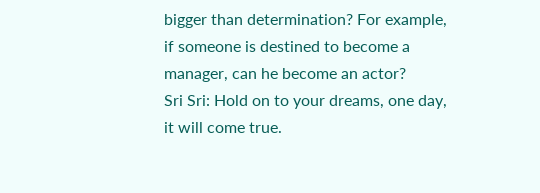bigger than determination? For example, if someone is destined to become a manager, can he become an actor?
Sri Sri: Hold on to your dreams, one day, it will come true.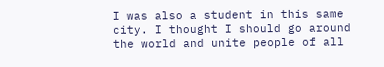I was also a student in this same city. I thought I should go around the world and unite people of all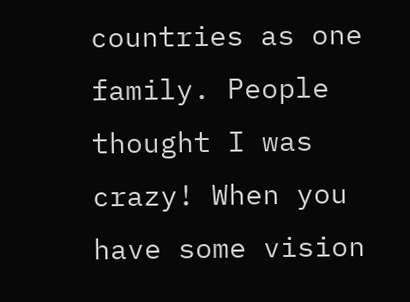countries as one family. People thought I was crazy! When you have some vision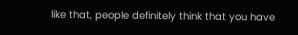like that, people definitely think that you have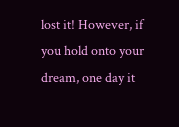lost it! However, if you hold onto your dream, one day it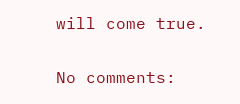will come true.

No comments: